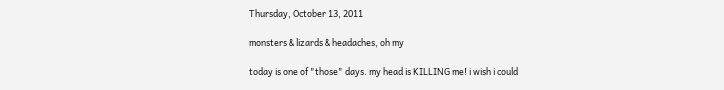Thursday, October 13, 2011

monsters & lizards & headaches, oh my

today is one of "those" days. my head is KILLING me! i wish i could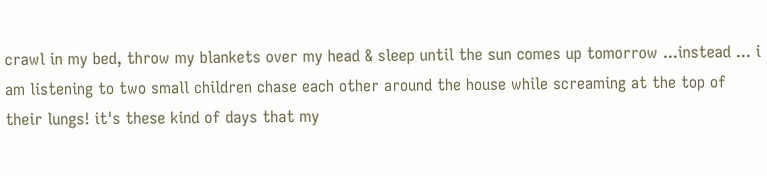crawl in my bed, throw my blankets over my head & sleep until the sun comes up tomorrow ...instead ... i am listening to two small children chase each other around the house while screaming at the top of their lungs! it's these kind of days that my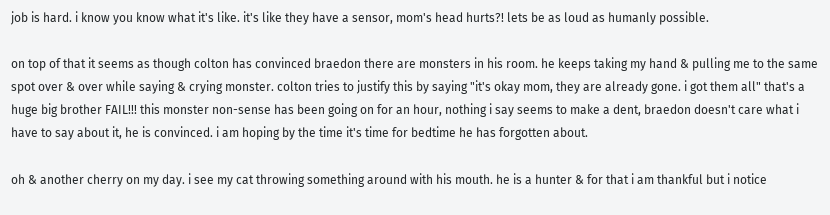job is hard. i know you know what it's like. it's like they have a sensor, mom's head hurts?! lets be as loud as humanly possible.

on top of that it seems as though colton has convinced braedon there are monsters in his room. he keeps taking my hand & pulling me to the same spot over & over while saying & crying monster. colton tries to justify this by saying "it's okay mom, they are already gone. i got them all" that's a huge big brother FAIL!!! this monster non-sense has been going on for an hour, nothing i say seems to make a dent, braedon doesn't care what i have to say about it, he is convinced. i am hoping by the time it's time for bedtime he has forgotten about.

oh & another cherry on my day. i see my cat throwing something around with his mouth. he is a hunter & for that i am thankful but i notice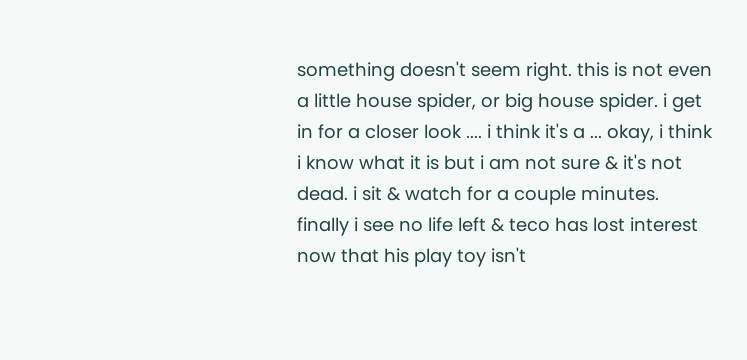something doesn't seem right. this is not even a little house spider, or big house spider. i get in for a closer look .... i think it's a ... okay, i think i know what it is but i am not sure & it's not dead. i sit & watch for a couple minutes. finally i see no life left & teco has lost interest now that his play toy isn't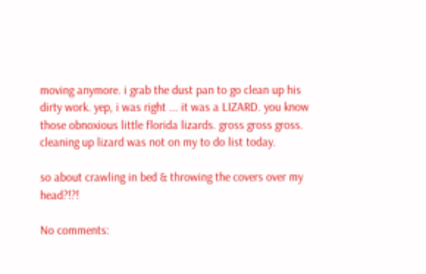moving anymore. i grab the dust pan to go clean up his dirty work. yep, i was right ... it was a LIZARD. you know those obnoxious little florida lizards. gross gross gross. cleaning up lizard was not on my to do list today.

so about crawling in bed & throwing the covers over my head?!?!

No comments: